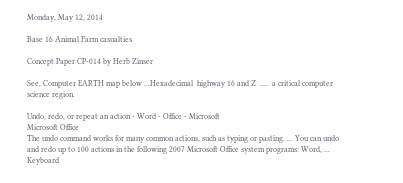Monday, May 12, 2014

Base 16 Animal Farm casualties

Concept Paper CP-014 by Herb Zinser

See, Computer EARTH map below ...Hexadecimal  highway 16 and Z  ....  a critical computer science region.

Undo, redo, or repeat an action - Word - Office - Microsoft
Microsoft Office
The undo command works for many common actions, such as typing or pasting. ... You can undo and redo up to 100 actions in the following 2007 Microsoft Office system programs: Word, ... Keyboard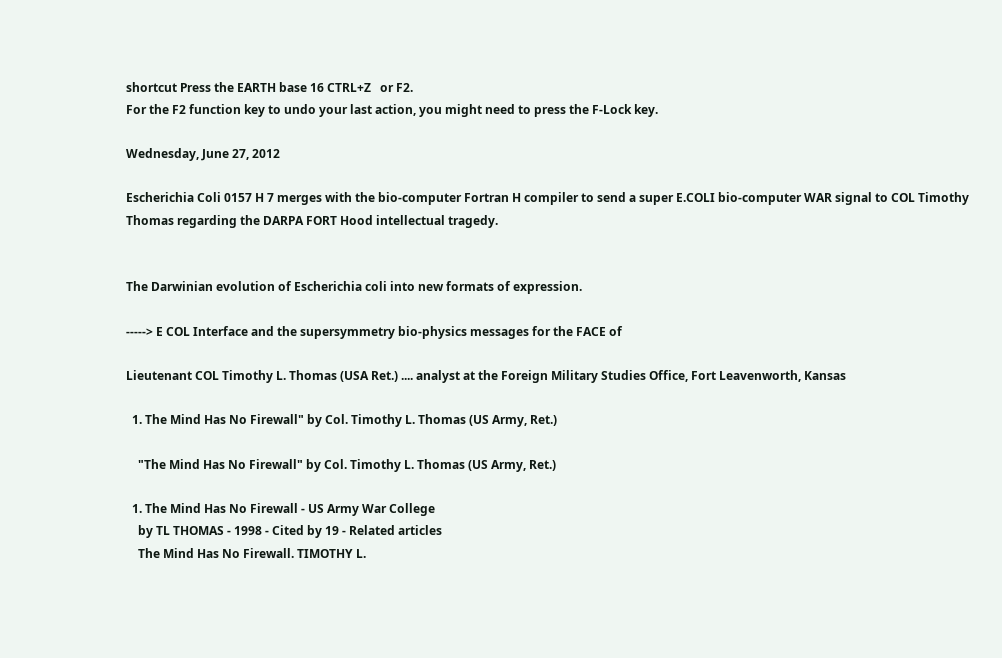shortcut Press the EARTH base 16 CTRL+Z   or F2.
For the F2 function key to undo your last action, you might need to press the F-Lock key.

Wednesday, June 27, 2012

Escherichia Coli 0157 H 7 merges with the bio-computer Fortran H compiler to send a super E.COLI bio-computer WAR signal to COL Timothy Thomas regarding the DARPA FORT Hood intellectual tragedy.


The Darwinian evolution of Escherichia coli into new formats of expression.

-----> E COL Interface and the supersymmetry bio-physics messages for the FACE of

Lieutenant COL Timothy L. Thomas (USA Ret.) .... analyst at the Foreign Military Studies Office, Fort Leavenworth, Kansas

  1. The Mind Has No Firewall" by Col. Timothy L. Thomas (US Army, Ret.)

    "The Mind Has No Firewall" by Col. Timothy L. Thomas (US Army, Ret.)

  1. The Mind Has No Firewall - US Army War College
    by TL THOMAS - 1998 - Cited by 19 - Related articles
    The Mind Has No Firewall. TIMOTHY L.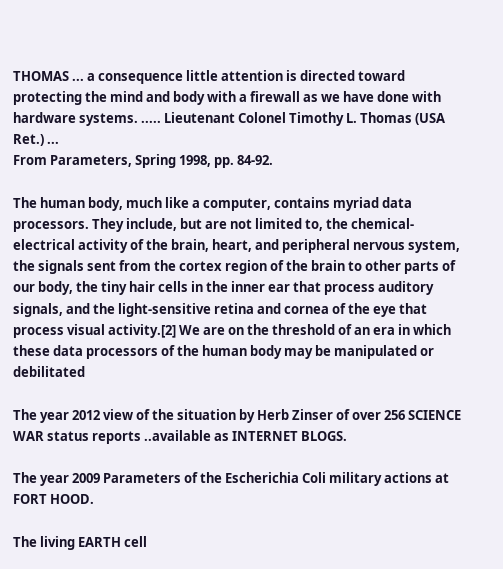THOMAS ... a consequence little attention is directed toward protecting the mind and body with a firewall as we have done with hardware systems. ..... Lieutenant Colonel Timothy L. Thomas (USA Ret.) ...
From Parameters, Spring 1998, pp. 84-92.

The human body, much like a computer, contains myriad data processors. They include, but are not limited to, the chemical-electrical activity of the brain, heart, and peripheral nervous system, the signals sent from the cortex region of the brain to other parts of our body, the tiny hair cells in the inner ear that process auditory signals, and the light-sensitive retina and cornea of the eye that process visual activity.[2] We are on the threshold of an era in which these data processors of the human body may be manipulated or debilitated

The year 2012 view of the situation by Herb Zinser of over 256 SCIENCE WAR status reports ..available as INTERNET BLOGS.

The year 2009 Parameters of the Escherichia Coli military actions at FORT HOOD.

The living EARTH cell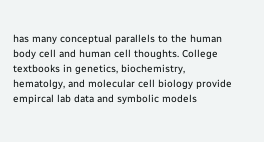has many conceptual parallels to the human body cell and human cell thoughts. College textbooks in genetics, biochemistry, hematolgy, and molecular cell biology provide empircal lab data and symbolic models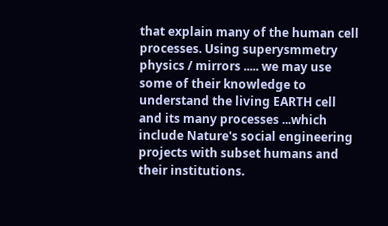that explain many of the human cell processes. Using superysmmetry physics / mirrors ..... we may use some of their knowledge to understand the living EARTH cell and its many processes ...which include Nature's social engineering projects with subset humans and their institutions.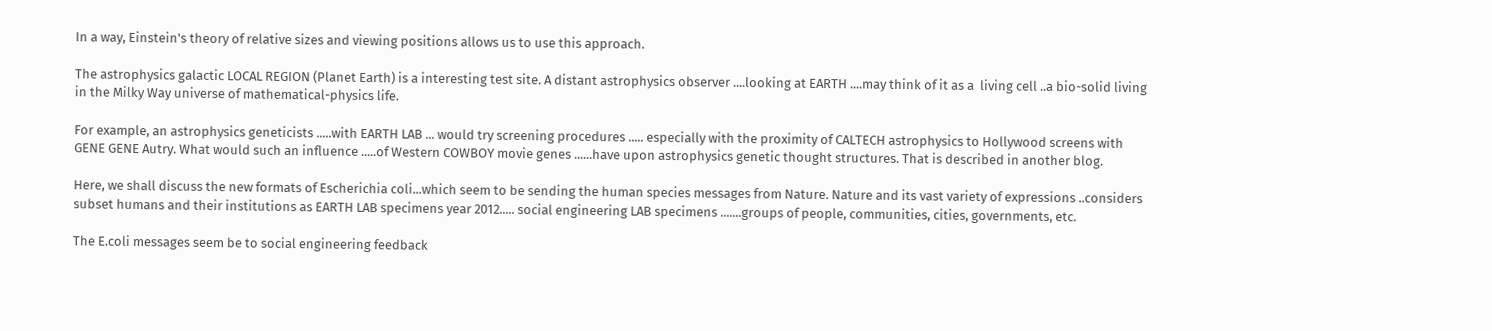In a way, Einstein's theory of relative sizes and viewing positions allows us to use this approach.

The astrophysics galactic LOCAL REGION (Planet Earth) is a interesting test site. A distant astrophysics observer ....looking at EARTH ....may think of it as a  living cell ..a bio-solid living in the Milky Way universe of mathematical-physics life.

For example, an astrophysics geneticists .....with EARTH LAB ... would try screening procedures ..... especially with the proximity of CALTECH astrophysics to Hollywood screens with GENE GENE Autry. What would such an influence .....of Western COWBOY movie genes ......have upon astrophysics genetic thought structures. That is described in another blog.

Here, we shall discuss the new formats of Escherichia coli...which seem to be sending the human species messages from Nature. Nature and its vast variety of expressions ..considers subset humans and their institutions as EARTH LAB specimens year 2012..... social engineering LAB specimens .......groups of people, communities, cities, governments, etc.

The E.coli messages seem be to social engineering feedback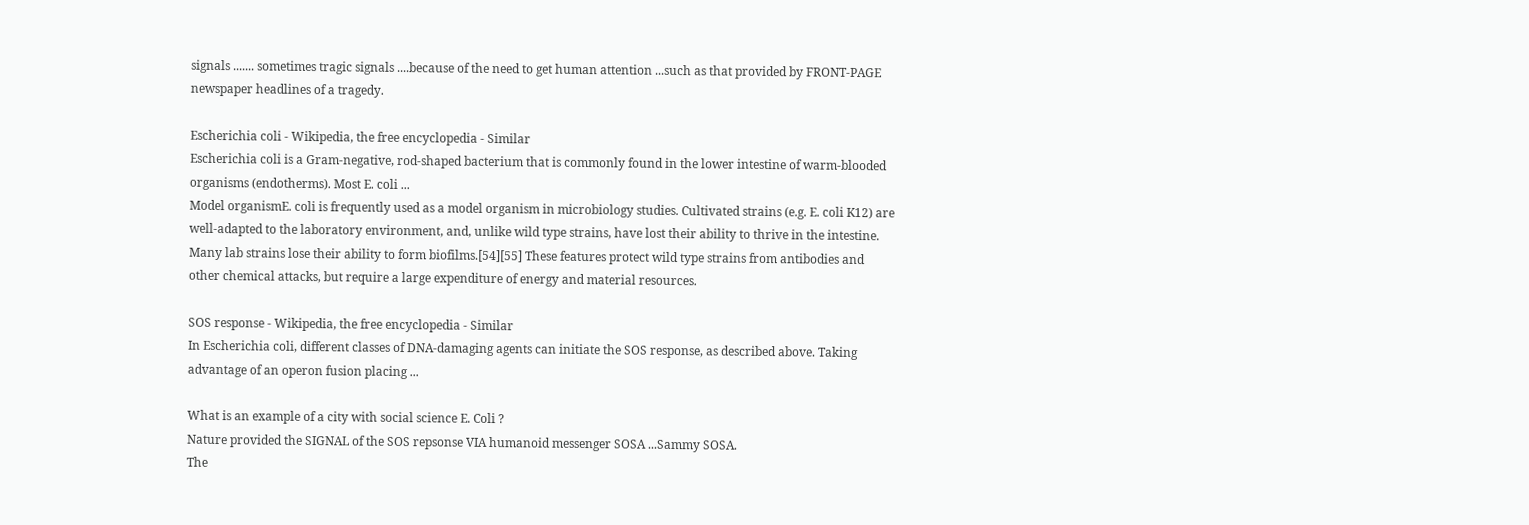signals ....... sometimes tragic signals ....because of the need to get human attention ...such as that provided by FRONT-PAGE newspaper headlines of a tragedy.

Escherichia coli - Wikipedia, the free encyclopedia - Similar
Escherichia coli is a Gram-negative, rod-shaped bacterium that is commonly found in the lower intestine of warm-blooded organisms (endotherms). Most E. coli ...
Model organismE. coli is frequently used as a model organism in microbiology studies. Cultivated strains (e.g. E. coli K12) are well-adapted to the laboratory environment, and, unlike wild type strains, have lost their ability to thrive in the intestine. Many lab strains lose their ability to form biofilms.[54][55] These features protect wild type strains from antibodies and other chemical attacks, but require a large expenditure of energy and material resources.

SOS response - Wikipedia, the free encyclopedia - Similar
In Escherichia coli, different classes of DNA-damaging agents can initiate the SOS response, as described above. Taking advantage of an operon fusion placing ...

What is an example of a city with social science E. Coli ?
Nature provided the SIGNAL of the SOS repsonse VIA humanoid messenger SOSA ...Sammy SOSA.
The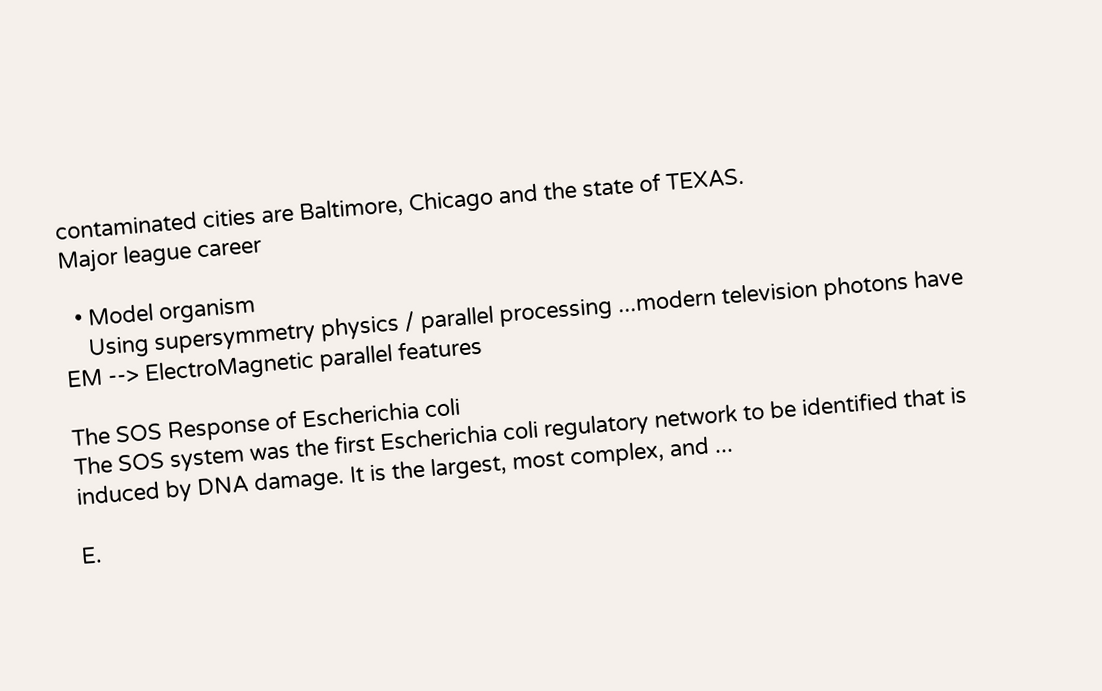contaminated cities are Baltimore, Chicago and the state of TEXAS.
Major league career

  • Model organism
    Using supersymmetry physics / parallel processing ...modern television photons have EM --> ElectroMagnetic parallel features

The SOS Response of Escherichia coli
The SOS system was the first Escherichia coli regulatory network to be identified that is induced by DNA damage. It is the largest, most complex, and ...

E.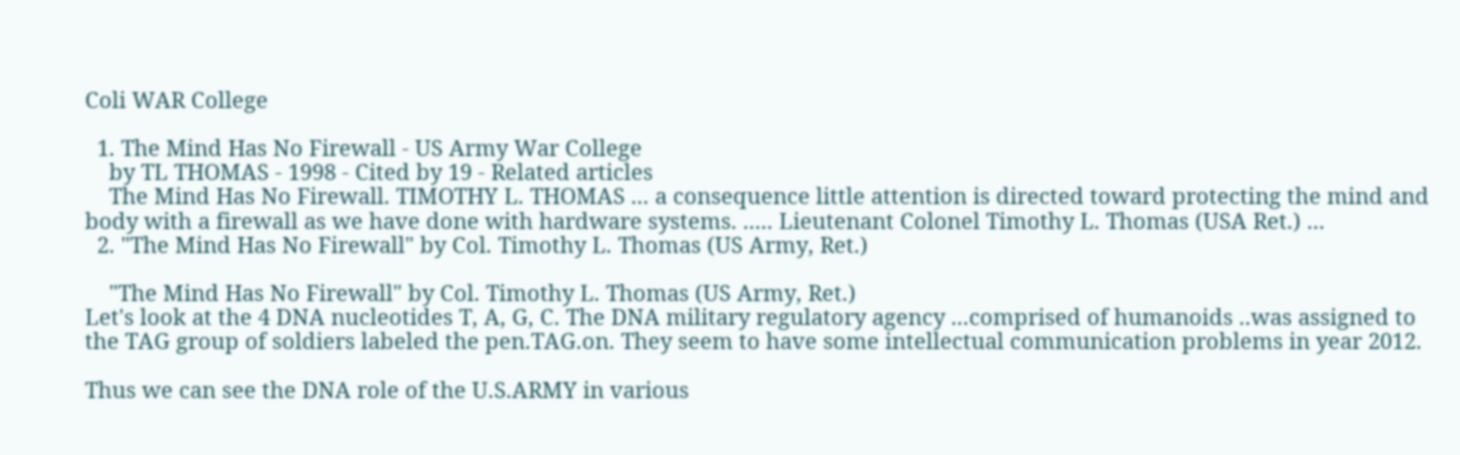Coli WAR College

  1. The Mind Has No Firewall - US Army War College
    by TL THOMAS - 1998 - Cited by 19 - Related articles
    The Mind Has No Firewall. TIMOTHY L. THOMAS ... a consequence little attention is directed toward protecting the mind and body with a firewall as we have done with hardware systems. ..... Lieutenant Colonel Timothy L. Thomas (USA Ret.) ...
  2. "The Mind Has No Firewall" by Col. Timothy L. Thomas (US Army, Ret.)

    "The Mind Has No Firewall" by Col. Timothy L. Thomas (US Army, Ret.)
Let's look at the 4 DNA nucleotides T, A, G, C. The DNA military regulatory agency ...comprised of humanoids ..was assigned to the TAG group of soldiers labeled the pen.TAG.on. They seem to have some intellectual communication problems in year 2012.

Thus we can see the DNA role of the U.S.ARMY in various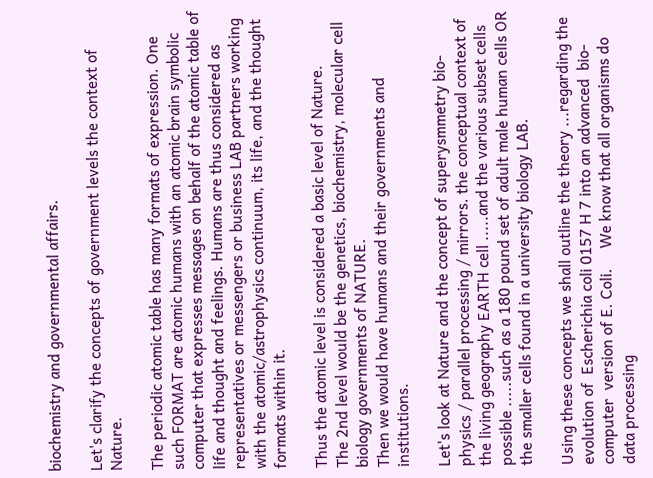biochemistry and governmental affairs.

Let's clarify the concepts of government levels the context of Nature.

The periodic atomic table has many formats of expression. One such FORMAT are atomic humans with an atomic brain symbolic computer that expresses messages on behalf of the atomic table of life and thought and feelings. Humans are thus considered as representatives or messengers or business LAB partners working with the atomic/astrophysics continuum, its life, and the thought formats within it.

Thus the atomic level is considered a basic level of Nature.
The 2nd level would be the genetics, biochemistry, molecular cell biology governments of NATURE.
Then we would have humans and their governments and institutions.

Let's look at Nature and the concept of superysmmetry bio-physics / parallel processing / mirrors. the conceptual context of the living geography EARTH cell .....and the various subset cells possible .....such as a 180 pound set of adult male human cells OR the smaller cells found in a university biology LAB.

Using these concepts we shall outline the theory ...regarding the evolution of  Escherichia coli 0157 H 7 into an advanced  bio-computer  version of E. Coli.     We know that all organisms do data processing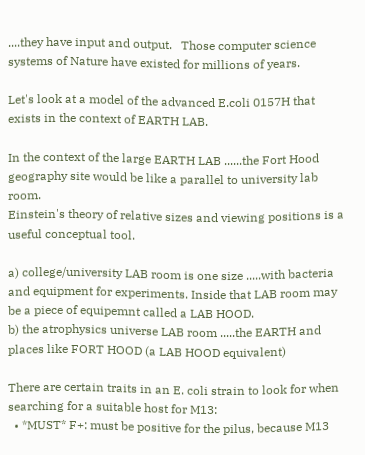....they have input and output.   Those computer science systems of Nature have existed for millions of years.

Let's look at a model of the advanced E.coli 0157H that exists in the context of EARTH LAB.

In the context of the large EARTH LAB ......the Fort Hood geography site would be like a parallel to university lab room.
Einstein's theory of relative sizes and viewing positions is a useful conceptual tool.

a) college/university LAB room is one size .....with bacteria and equipment for experiments. Inside that LAB room may be a piece of equipemnt called a LAB HOOD.
b) the atrophysics universe LAB room .....the EARTH and places like FORT HOOD (a LAB HOOD equivalent)

There are certain traits in an E. coli strain to look for when searching for a suitable host for M13:
  • *MUST* F+: must be positive for the pilus, because M13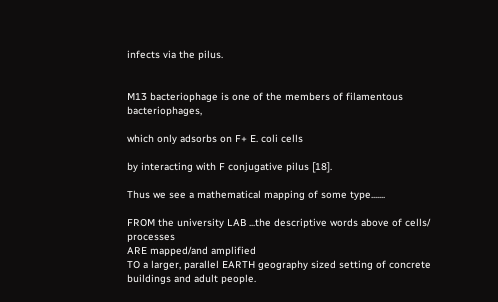infects via the pilus.


M13 bacteriophage is one of the members of filamentous bacteriophages,

which only adsorbs on F+ E. coli cells

by interacting with F conjugative pilus [18].

Thus we see a mathematical mapping of some type.......

FROM the university LAB ...the descriptive words above of cells/ processes
ARE mapped/and amplified
TO a larger, parallel EARTH geography sized setting of concrete buildings and adult people.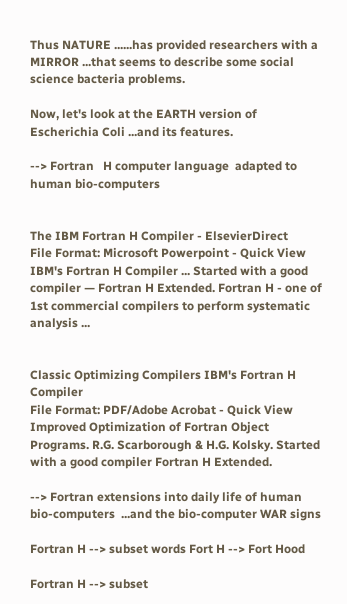Thus NATURE ......has provided researchers with a MIRROR ...that seems to describe some social science bacteria problems.

Now, let's look at the EARTH version of Escherichia Coli ...and its features.

--> Fortran   H computer language  adapted to  human bio-computers


The IBM Fortran H Compiler - ElsevierDirect
File Format: Microsoft Powerpoint - Quick View
IBM's Fortran H Compiler ... Started with a good compiler — Fortran H Extended. Fortran H - one of 1st commercial compilers to perform systematic analysis ...


Classic Optimizing Compilers IBM's Fortran H Compiler
File Format: PDF/Adobe Acrobat - Quick View
Improved Optimization of Fortran Object Programs. R.G. Scarborough & H.G. Kolsky. Started with a good compiler Fortran H Extended.

--> Fortran extensions into daily life of human bio-computers  ...and the bio-computer WAR signs

Fortran H --> subset words Fort H --> Fort Hood

Fortran H --> subset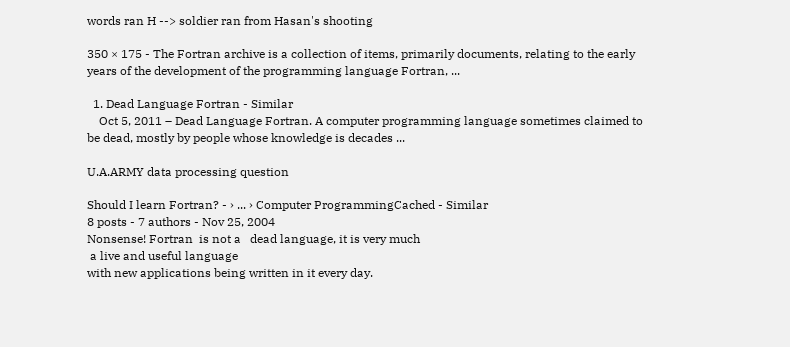words ran H --> soldier ran from Hasan's shooting

350 × 175 - The Fortran archive is a collection of items, primarily documents, relating to the early years of the development of the programming language Fortran, ...

  1. Dead Language Fortran - Similar
    Oct 5, 2011 – Dead Language Fortran. A computer programming language sometimes claimed to be dead, mostly by people whose knowledge is decades ...

U.A.ARMY data processing question

Should I learn Fortran? - › ... › Computer ProgrammingCached - Similar
8 posts - 7 authors - Nov 25, 2004
Nonsense! Fortran  is not a   dead language, it is very much
 a live and useful language
with new applications being written in it every day.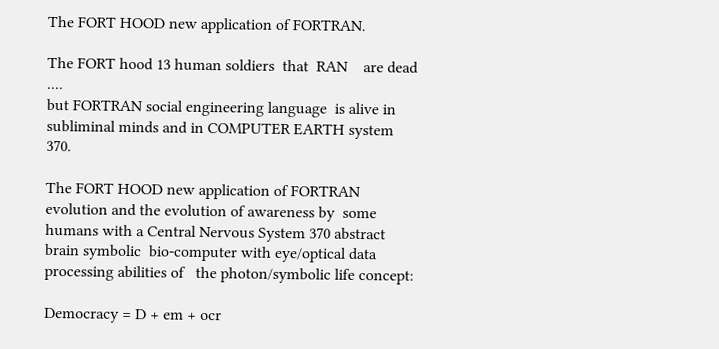The FORT HOOD new application of FORTRAN.

The FORT hood 13 human soldiers  that  RAN    are dead ....
but FORTRAN social engineering language  is alive in subliminal minds and in COMPUTER EARTH system 370.

The FORT HOOD new application of FORTRAN evolution and the evolution of awareness by  some humans with a Central Nervous System 370 abstract brain symbolic  bio-computer with eye/optical data  processing abilities of   the photon/symbolic life concept:

Democracy = D + em + ocr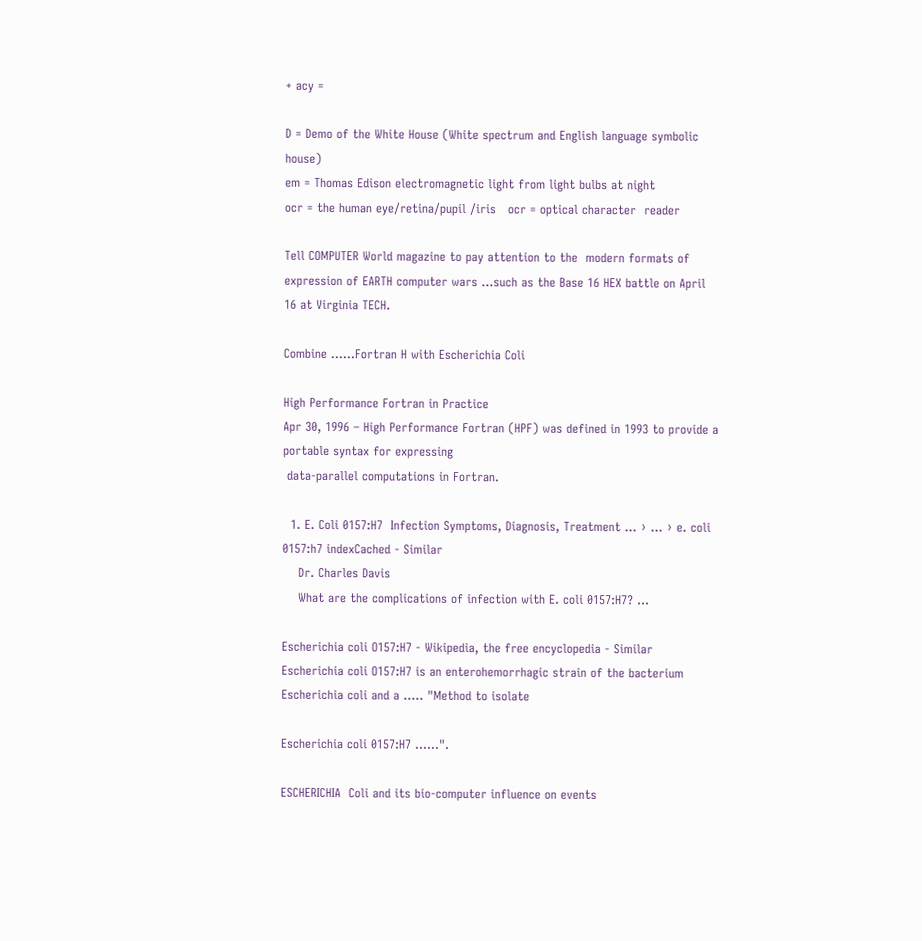+ acy =

D = Demo of the White House (White spectrum and English language symbolic house)
em = Thomas Edison electromagnetic light from light bulbs at night
ocr = the human eye/retina/pupil /iris   ocr = optical character  reader

Tell COMPUTER World magazine to pay attention to the  modern formats of expression of EARTH computer wars ...such as the Base 16 HEX battle on April 16 at Virginia TECH.

Combine ......Fortran H with Escherichia Coli

High Performance Fortran in Practice
Apr 30, 1996 – High Performance Fortran (HPF) was defined in 1993 to provide a portable syntax for expressing
 data-parallel computations in Fortran.

  1. E. Coli 0157:H7  Infection Symptoms, Diagnosis, Treatment ... › ... › e. coli 0157:h7 indexCached - Similar
    Dr. Charles Davis
    What are the complications of infection with E. coli 0157:H7? ...

Escherichia coli O157:H7 - Wikipedia, the free encyclopedia - Similar
Escherichia coli O157:H7 is an enterohemorrhagic strain of the bacterium Escherichia coli and a ..... "Method to isolate

Escherichia coli 0157:H7 ......".

ESCHERICHIA  Coli and its bio-computer influence on events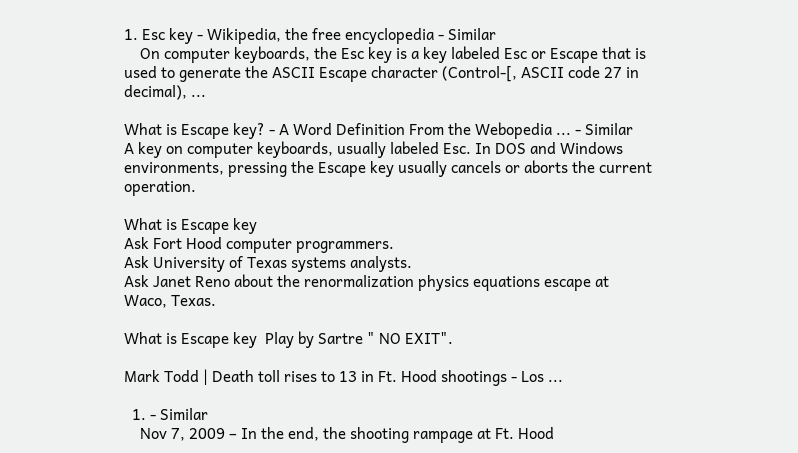1. Esc key - Wikipedia, the free encyclopedia - Similar
    On computer keyboards, the Esc key is a key labeled Esc or Escape that is used to generate the ASCII Escape character (Control-[, ASCII code 27 in decimal), ...

What is Escape key? - A Word Definition From the Webopedia ... - Similar
A key on computer keyboards, usually labeled Esc. In DOS and Windows environments, pressing the Escape key usually cancels or aborts the current operation.

What is Escape key
Ask Fort Hood computer programmers.
Ask University of Texas systems analysts.
Ask Janet Reno about the renormalization physics equations escape at Waco, Texas.

What is Escape key  Play by Sartre " NO EXIT".

Mark Todd | Death toll rises to 13 in Ft. Hood shootings - Los ...

  1. - Similar
    Nov 7, 2009 – In the end, the shooting rampage at Ft. Hood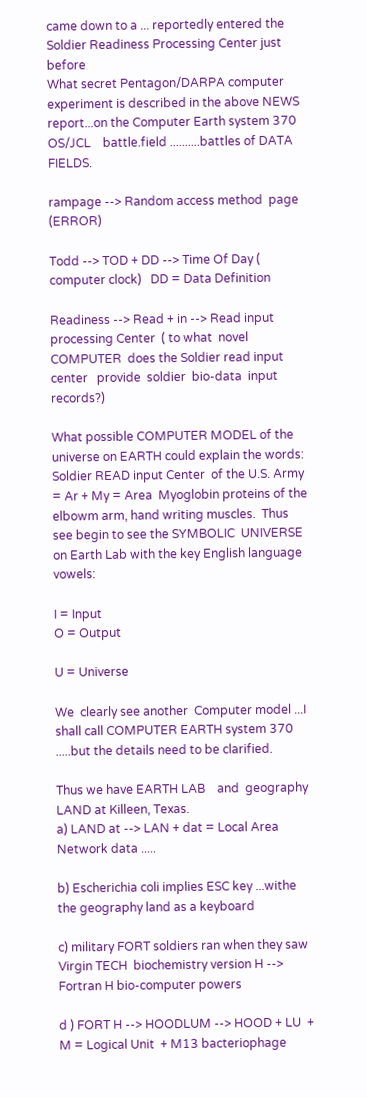came down to a ... reportedly entered the Soldier Readiness Processing Center just before
What secret Pentagon/DARPA computer experiment is described in the above NEWS report...on the Computer Earth system 370 OS/JCL    battle.field ..........battles of DATA FIELDS.

rampage --> Random access method  page (ERROR)

Todd --> TOD + DD --> Time Of Day ( computer clock)   DD = Data Definition

Readiness --> Read + in --> Read input processing Center  ( to what  novel   COMPUTER  does the Soldier read input center   provide  soldier  bio-data  input records?)

What possible COMPUTER MODEL of the universe on EARTH could explain the words:
Soldier READ input Center  of the U.S. Army = Ar + My = Area  Myoglobin proteins of the elbowm arm, hand writing muscles.  Thus see begin to see the SYMBOLIC  UNIVERSE  on Earth Lab with the key English language vowels:

I = Input
O = Output

U = Universe

We  clearly see another  Computer model ...I shall call COMPUTER EARTH system 370 .....but the details need to be clarified.

Thus we have EARTH LAB    and  geography LAND at Killeen, Texas.
a) LAND at --> LAN + dat = Local Area Network data .....

b) Escherichia coli implies ESC key ...withe the geography land as a keyboard

c) military FORT soldiers ran when they saw  Virgin TECH  biochemistry version H --> Fortran H bio-computer powers

d ) FORT H --> HOODLUM --> HOOD + LU  + M = Logical Unit  + M13 bacteriophage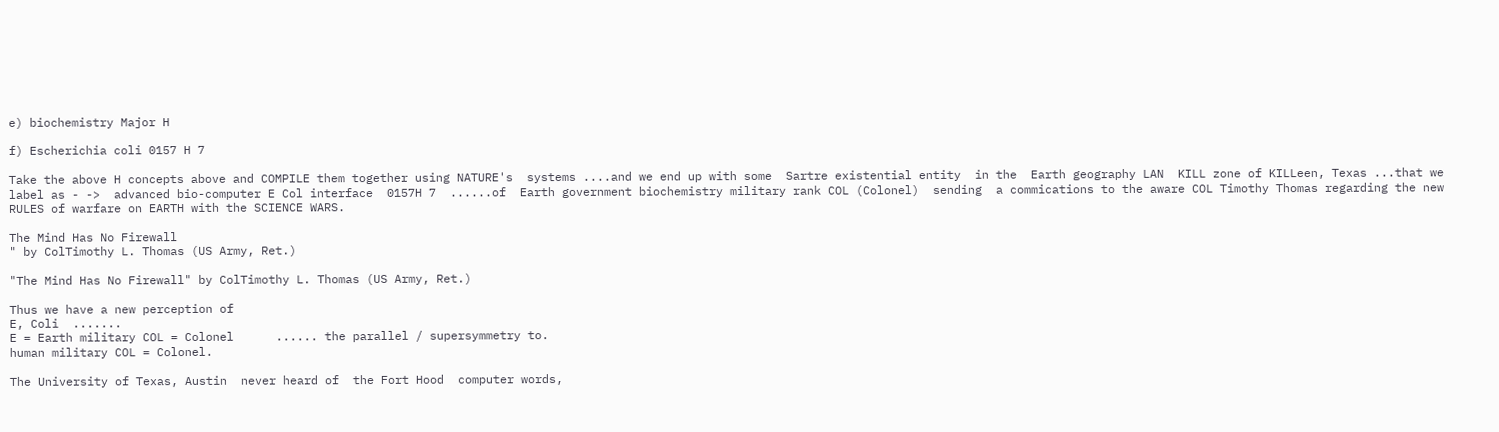e) biochemistry Major H

f) Escherichia coli 0157 H 7

Take the above H concepts above and COMPILE them together using NATURE's  systems ....and we end up with some  Sartre existential entity  in the  Earth geography LAN  KILL zone of KILLeen, Texas ...that we label as - ->  advanced bio-computer E Col interface  0157H 7  ......of  Earth government biochemistry military rank COL (Colonel)  sending  a commications to the aware COL Timothy Thomas regarding the new RULES of warfare on EARTH with the SCIENCE WARS.

The Mind Has No Firewall
" by ColTimothy L. Thomas (US Army, Ret.)

"The Mind Has No Firewall" by ColTimothy L. Thomas (US Army, Ret.)

Thus we have a new perception of
E, Coli  .......
E = Earth military COL = Colonel      ...... the parallel / supersymmetry to.
human military COL = Colonel.

The University of Texas, Austin  never heard of  the Fort Hood  computer words,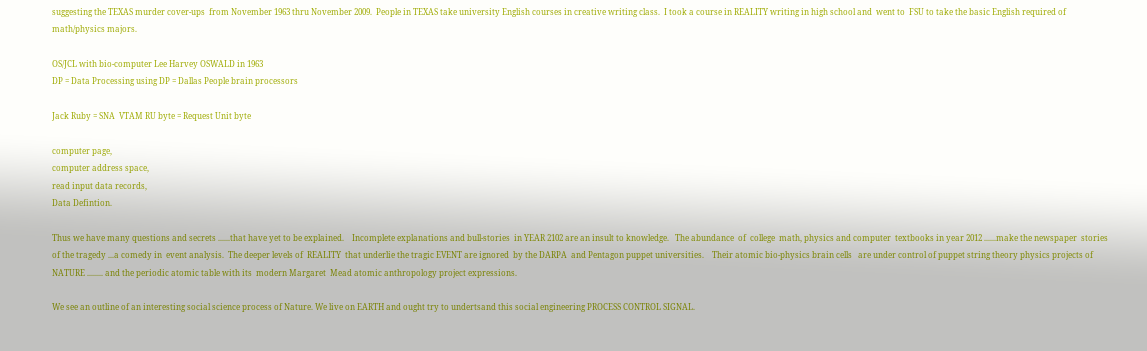suggesting the TEXAS murder cover-ups  from November 1963 thru November 2009.  People in TEXAS take university English courses in creative writing class.  I took a course in REALITY writing in high school and  went to  FSU to take the basic English required of  math/physics majors.

OS/JCL with bio-computer Lee Harvey OSWALD in 1963
DP = Data Processing using DP = Dallas People brain processors

Jack Ruby = SNA  VTAM RU byte = Request Unit byte

computer page,
computer address space,
read input data records,
Data Defintion.

Thus we have many questions and secrets ......that have yet to be explained.    Incomplete explanations and bull-stories  in YEAR 2102 are an insult to knowledge.   The abundance  of  college  math, physics and computer  textbooks in year 2012 ......make the newspaper  stories of the tragedy ...a comedy in  event analysis.  The deeper levels of  REALITY  that underlie the tragic EVENT are ignored  by the DARPA  and Pentagon puppet universities.    Their atomic bio-physics brain cells   are under control of puppet string theory physics projects of NATURE ........ and the periodic atomic table with its  modern Margaret  Mead atomic anthropology project expressions.

We see an outline of an interesting social science process of Nature. We live on EARTH and ought try to undertsand this social engineering PROCESS CONTROL SIGNAL.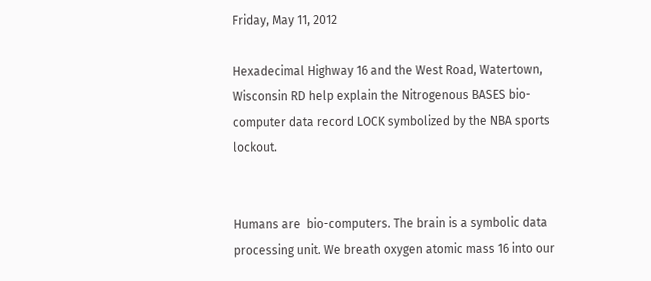Friday, May 11, 2012

Hexadecimal Highway 16 and the West Road, Watertown, Wisconsin RD help explain the Nitrogenous BASES bio-computer data record LOCK symbolized by the NBA sports lockout.


Humans are  bio-computers. The brain is a symbolic data processing unit. We breath oxygen atomic mass 16 into our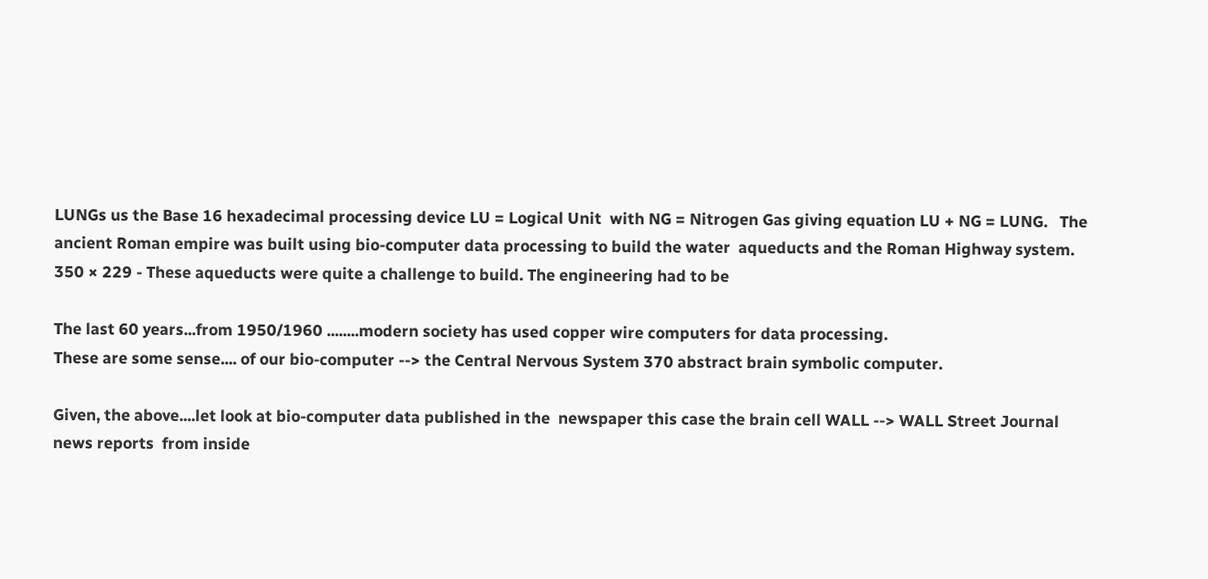LUNGs us the Base 16 hexadecimal processing device LU = Logical Unit  with NG = Nitrogen Gas giving equation LU + NG = LUNG.   The ancient Roman empire was built using bio-computer data processing to build the water  aqueducts and the Roman Highway system.
350 × 229 - These aqueducts were quite a challenge to build. The engineering had to be

The last 60 years...from 1950/1960 ........modern society has used copper wire computers for data processing.
These are some sense.... of our bio-computer --> the Central Nervous System 370 abstract brain symbolic computer.

Given, the above....let look at bio-computer data published in the  newspaper this case the brain cell WALL --> WALL Street Journal news reports  from inside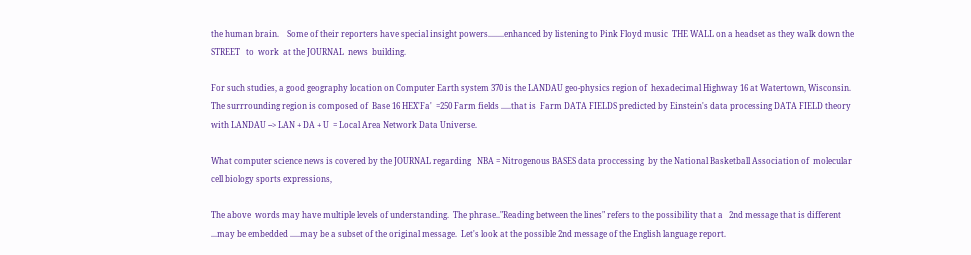the human brain.    Some of their reporters have special insight powers........enhanced by listening to Pink Floyd music  THE WALL on a headset as they walk down the STREET   to  work  at the JOURNAL  news  building.

For such studies, a good geography location on Computer Earth system 370 is the LANDAU geo-physics region of  hexadecimal Highway 16 at Watertown, Wisconsin.  The surrrounding region is composed of  Base 16 HEX'Fa'  =250 Farm fields .....that is  Farm DATA FIELDS predicted by Einstein's data processing DATA FIELD theory with LANDAU --> LAN + DA + U  = Local Area Network Data Universe.

What computer science news is covered by the JOURNAL regarding   NBA = Nitrogenous BASES data proccessing  by the National Basketball Association of  molecular cell biology sports expressions,

The above  words may have multiple levels of understanding.  The phrase.."Reading between the lines" refers to the possibility that a   2nd message that is different ...may be embedded .....may be a subset of the original message.  Let's look at the possible 2nd message of the English language report.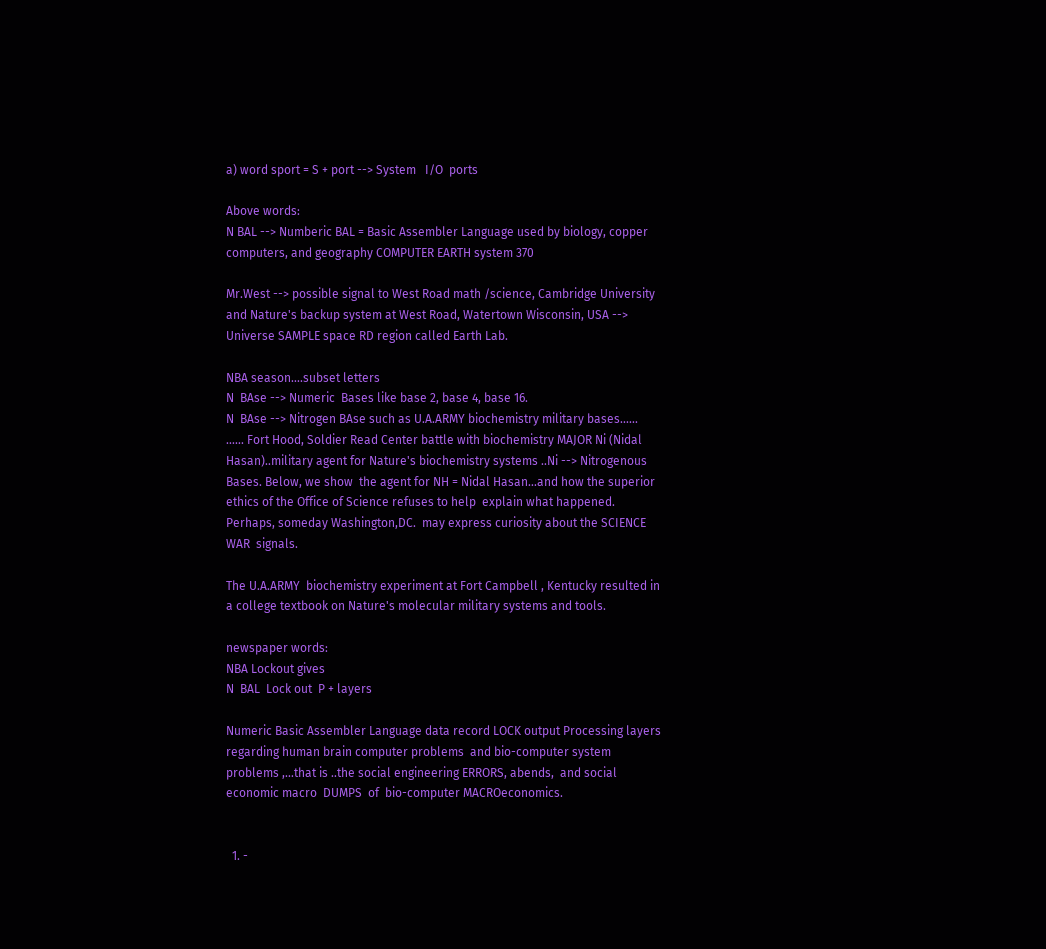a) word sport = S + port --> System   I/O  ports

Above words:
N BAL --> Numberic BAL = Basic Assembler Language used by biology, copper computers, and geography COMPUTER EARTH system 370

Mr.West --> possible signal to West Road math /science, Cambridge University and Nature's backup system at West Road, Watertown Wisconsin, USA --> Universe SAMPLE space RD region called Earth Lab.

NBA season....subset letters
N  BAse --> Numeric  Bases like base 2, base 4, base 16.
N  BAse --> Nitrogen BAse such as U.A.ARMY biochemistry military bases......
...... Fort Hood, Soldier Read Center battle with biochemistry MAJOR Ni (Nidal Hasan)..military agent for Nature's biochemistry systems ..Ni --> Nitrogenous Bases. Below, we show  the agent for NH = Nidal Hasan...and how the superior ethics of the Office of Science refuses to help  explain what happened. Perhaps, someday Washington,DC.  may express curiosity about the SCIENCE WAR  signals.

The U.A.ARMY  biochemistry experiment at Fort Campbell , Kentucky resulted in a college textbook on Nature's molecular military systems and tools.

newspaper words:
NBA Lockout gives
N  BAL  Lock out  P + layers

Numeric Basic Assembler Language data record LOCK output Processing layers  regarding human brain computer problems  and bio-computer system problems ,...that is ..the social engineering ERRORS, abends,  and social economic macro  DUMPS  of  bio-computer MACROeconomics.


  1. -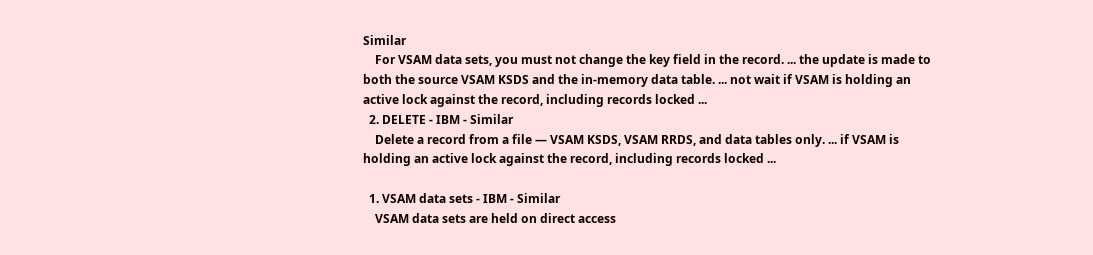Similar
    For VSAM data sets, you must not change the key field in the record. ... the update is made to both the source VSAM KSDS and the in-memory data table. ... not wait if VSAM is holding an active lock against the record, including records locked ...
  2. DELETE - IBM - Similar
    Delete a record from a file — VSAM KSDS, VSAM RRDS, and data tables only. ... if VSAM is holding an active lock against the record, including records locked ...

  1. VSAM data sets - IBM - Similar
    VSAM data sets are held on direct access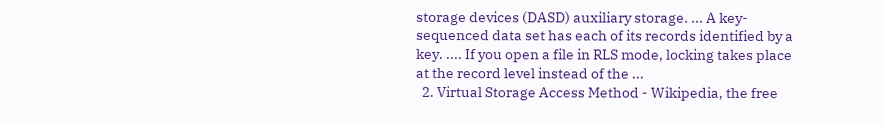storage devices (DASD) auxiliary storage. ... A key-sequenced data set has each of its records identified by a key. .... If you open a file in RLS mode, locking takes place at the record level instead of the ...
  2. Virtual Storage Access Method - Wikipedia, the free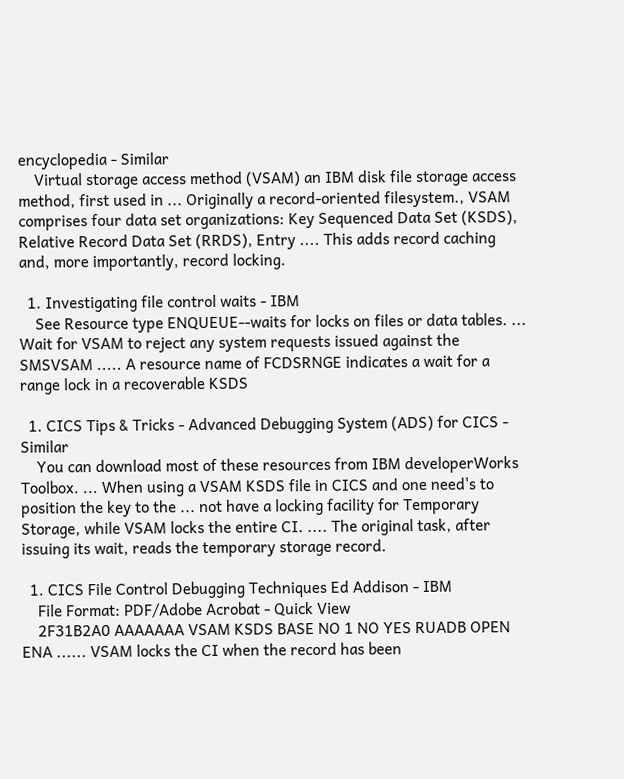encyclopedia - Similar
    Virtual storage access method (VSAM) an IBM disk file storage access method, first used in ... Originally a record-oriented filesystem., VSAM comprises four data set organizations: Key Sequenced Data Set (KSDS), Relative Record Data Set (RRDS), Entry .... This adds record caching and, more importantly, record locking.

  1. Investigating file control waits - IBM
    See Resource type ENQUEUE--waits for locks on files or data tables. ... Wait for VSAM to reject any system requests issued against the SMSVSAM ..... A resource name of FCDSRNGE indicates a wait for a range lock in a recoverable KSDS

  1. CICS Tips & Tricks - Advanced Debugging System (ADS) for CICS - Similar
    You can download most of these resources from IBM developerWorks Toolbox. ... When using a VSAM KSDS file in CICS and one need's to position the key to the ... not have a locking facility for Temporary Storage, while VSAM locks the entire CI. .... The original task, after issuing its wait, reads the temporary storage record.

  1. CICS File Control Debugging Techniques Ed Addison - IBM
    File Format: PDF/Adobe Acrobat - Quick View
    2F31B2A0 AAAAAAA VSAM KSDS BASE NO 1 NO YES RUADB OPEN ENA ...... VSAM locks the CI when the record has been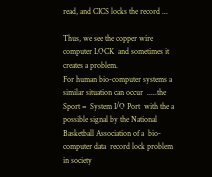read, and CICS locks the record ...

Thus, we see the copper wire computer LOCK  and sometimes it creates a problem.
For human bio-computer systems a similar situation can occur  .....the  Sport =  System I/O Port  with the a possible signal by the National Basketball Association of a  bio-computer data  record lock problem in society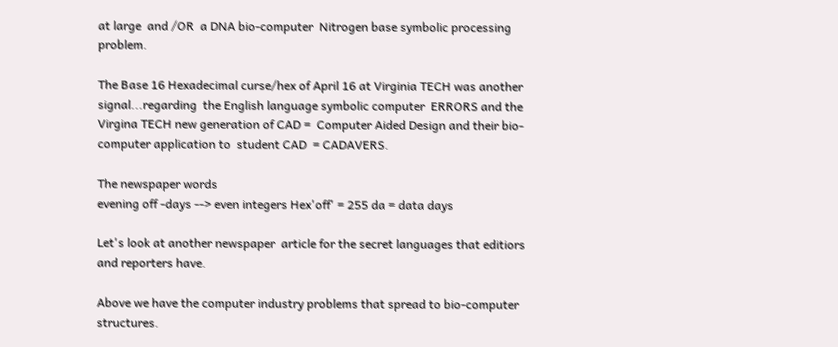at large  and /OR  a DNA bio-computer  Nitrogen base symbolic processing problem.

The Base 16 Hexadecimal curse/hex of April 16 at Virginia TECH was another signal...regarding  the English language symbolic computer  ERRORS and the Virgina TECH new generation of CAD =  Computer Aided Design and their bio-computer application to  student CAD  = CADAVERS.

The newspaper words
evening off -days --> even integers Hex'off' = 255 da = data days

Let's look at another newspaper  article for the secret languages that editiors and reporters have.

Above we have the computer industry problems that spread to bio-computer structures.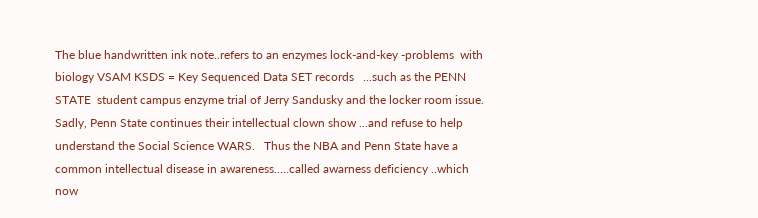The blue handwritten ink note..refers to an enzymes lock-and-key -problems  with biology VSAM KSDS = Key Sequenced Data SET records   ...such as the PENN STATE  student campus enzyme trial of Jerry Sandusky and the locker room issue. Sadly, Penn State continues their intellectual clown show ...and refuse to help understand the Social Science WARS.   Thus the NBA and Penn State have a common intellectual disease in awareness.....called awarness deficiency ..which now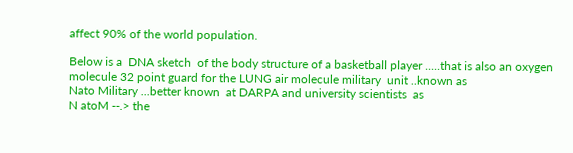affect 90% of the world population.

Below is a  DNA sketch  of the body structure of a basketball player .....that is also an oxygen molecule 32 point guard for the LUNG air molecule military  unit ..known as
Nato Military ...better known  at DARPA and university scientists  as
N atoM --.> the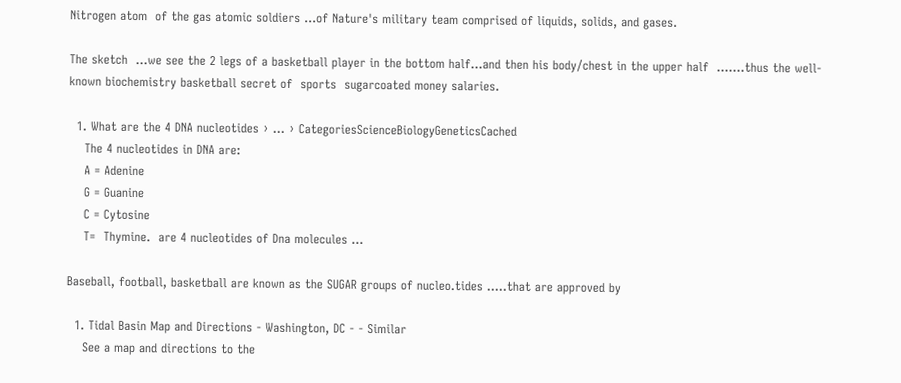Nitrogen atom  of the gas atomic soldiers ...of Nature's military team comprised of liquids, solids, and gases.

The sketch  ...we see the 2 legs of a basketball player in the bottom half...and then his body/chest in the upper half  .......thus the well-known biochemistry basketball secret of  sports  sugarcoated money salaries.

  1. What are the 4 DNA nucleotides › ... › CategoriesScienceBiologyGeneticsCached
    The 4 nucleotides in DNA are:
    A = Adenine
    G = Guanine
    C = Cytosine
    T=  Thymine.  are 4 nucleotides of Dna molecules ...

Baseball, football, basketball are known as the SUGAR groups of nucleo.tides .....that are approved by

  1. Tidal Basin Map and Directions - Washington, DC - - Similar
    See a map and directions to the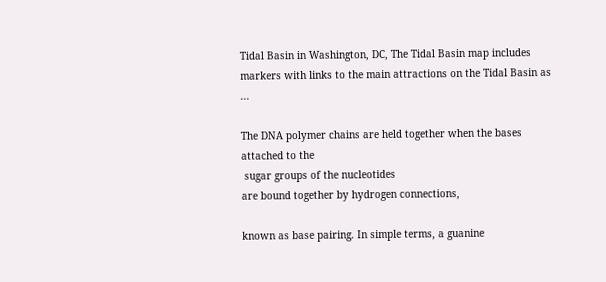Tidal Basin in Washington, DC, The Tidal Basin map includes markers with links to the main attractions on the Tidal Basin as ...

The DNA polymer chains are held together when the bases attached to the
 sugar groups of the nucleotides
are bound together by hydrogen connections,

known as base pairing. In simple terms, a guanine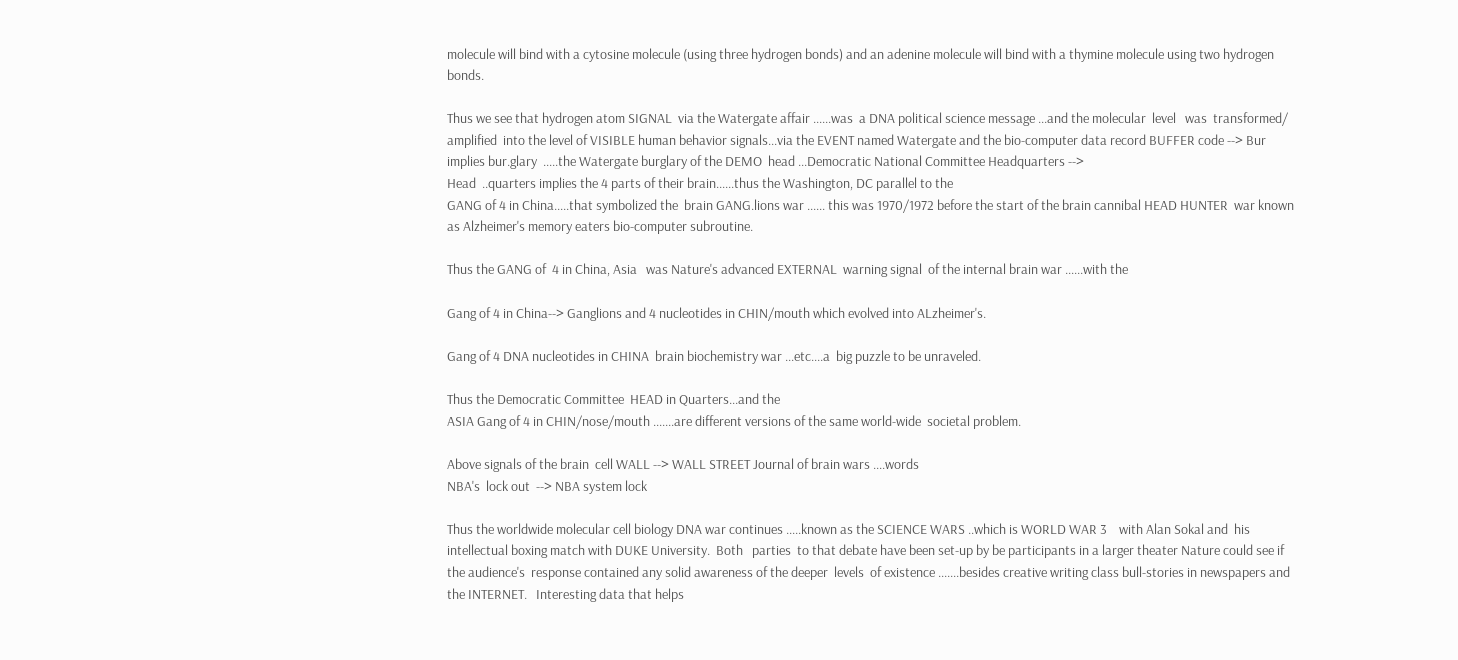molecule will bind with a cytosine molecule (using three hydrogen bonds) and an adenine molecule will bind with a thymine molecule using two hydrogen bonds.

Thus we see that hydrogen atom SIGNAL  via the Watergate affair ......was  a DNA political science message ...and the molecular  level   was  transformed/ amplified  into the level of VISIBLE human behavior signals...via the EVENT named Watergate and the bio-computer data record BUFFER code --> Bur  implies bur.glary  .....the Watergate burglary of the DEMO  head ...Democratic National Committee Headquarters -->
Head  ..quarters implies the 4 parts of their brain......thus the Washington, DC parallel to the
GANG of 4 in China.....that symbolized the  brain GANG.lions war ...... this was 1970/1972 before the start of the brain cannibal HEAD HUNTER  war known as Alzheimer's memory eaters bio-computer subroutine.

Thus the GANG of  4 in China, Asia   was Nature's advanced EXTERNAL  warning signal  of the internal brain war ......with the

Gang of 4 in China--> Ganglions and 4 nucleotides in CHIN/mouth which evolved into ALzheimer's.

Gang of 4 DNA nucleotides in CHINA  brain biochemistry war ...etc....a  big puzzle to be unraveled.

Thus the Democratic Committee  HEAD in Quarters...and the
ASIA Gang of 4 in CHIN/nose/mouth .......are different versions of the same world-wide  societal problem.

Above signals of the brain  cell WALL --> WALL STREET Journal of brain wars ....words
NBA's  lock out  --> NBA system lock

Thus the worldwide molecular cell biology DNA war continues .....known as the SCIENCE WARS ..which is WORLD WAR 3    with Alan Sokal and  his intellectual boxing match with DUKE University.  Both   parties  to that debate have been set-up by be participants in a larger theater Nature could see if the audience's  response contained any solid awareness of the deeper  levels  of existence .......besides creative writing class bull-stories in newspapers and the INTERNET.   Interesting data that helps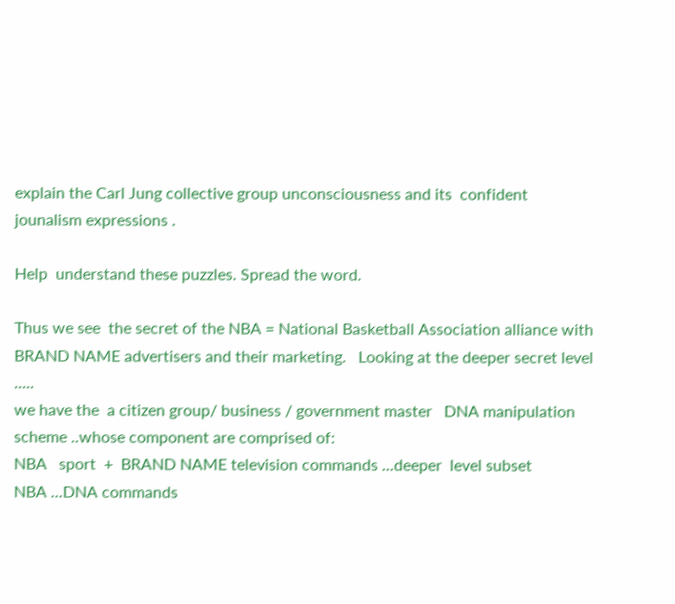explain the Carl Jung collective group unconsciousness and its  confident jounalism expressions .

Help  understand these puzzles. Spread the word.

Thus we see  the secret of the NBA = National Basketball Association alliance with BRAND NAME advertisers and their marketing.   Looking at the deeper secret level .....
we have the  a citizen group/ business / government master   DNA manipulation scheme ..whose component are comprised of:
NBA   sport  +  BRAND NAME television commands ...deeper  level subset
NBA ...DNA commands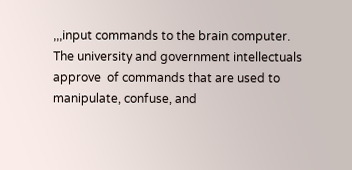,,,input commands to the brain computer.
The university and government intellectuals approve  of commands that are used to  manipulate, confuse, and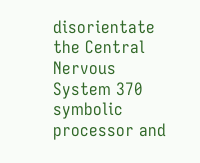disorientate  the Central Nervous System 370 symbolic processor and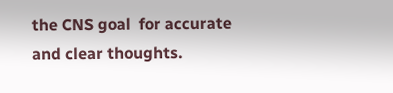the CNS goal  for accurate and clear thoughts.